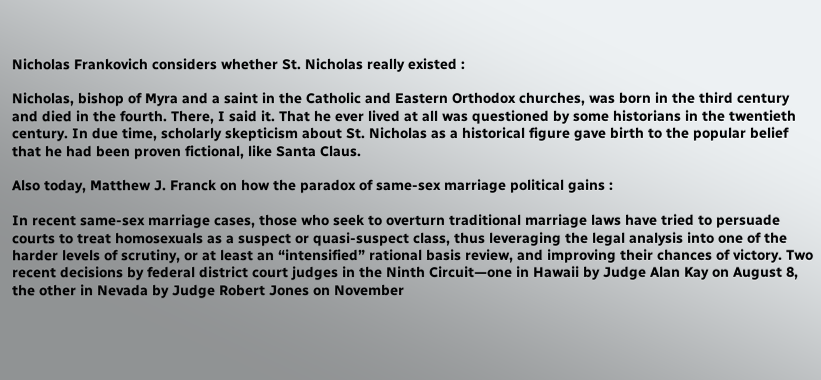Nicholas Frankovich considers whether St. Nicholas really existed :

Nicholas, bishop of Myra and a saint in the Catholic and Eastern Orthodox churches, was born in the third century and died in the fourth. There, I said it. That he ever lived at all was questioned by some historians in the twentieth century. In due time, scholarly skepticism about St. Nicholas as a historical figure gave birth to the popular belief that he had been proven fictional, like Santa Claus.

Also today, Matthew J. Franck on how the paradox of same-sex marriage political gains :

In recent same-sex marriage cases, those who seek to overturn traditional marriage laws have tried to persuade courts to treat homosexuals as a suspect or quasi-suspect class, thus leveraging the legal analysis into one of the harder levels of scrutiny, or at least an “intensified” rational basis review, and improving their chances of victory. Two recent decisions by federal district court judges in the Ninth Circuit—one in Hawaii by Judge Alan Kay on August 8, the other in Nevada by Judge Robert Jones on November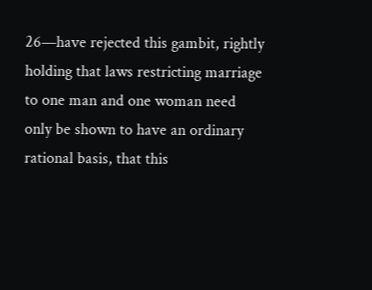26—have rejected this gambit, rightly holding that laws restricting marriage to one man and one woman need only be shown to have an ordinary rational basis, that this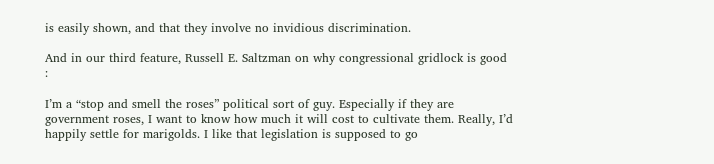is easily shown, and that they involve no invidious discrimination.

And in our third feature, Russell E. Saltzman on why congressional gridlock is good :

I’m a “stop and smell the roses” political sort of guy. Especially if they are government roses, I want to know how much it will cost to cultivate them. Really, I’d happily settle for marigolds. I like that legislation is supposed to go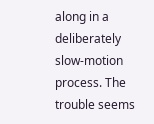along in a deliberately slow-motion process. The trouble seems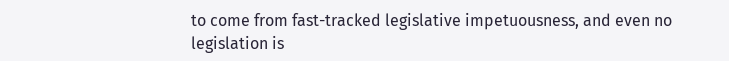to come from fast-tracked legislative impetuousness, and even no legislation is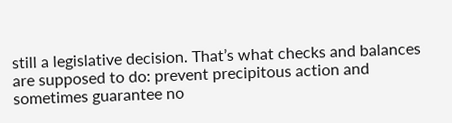still a legislative decision. That’s what checks and balances are supposed to do: prevent precipitous action and sometimes guarantee no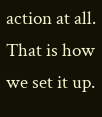action at all. That is how we set it up.